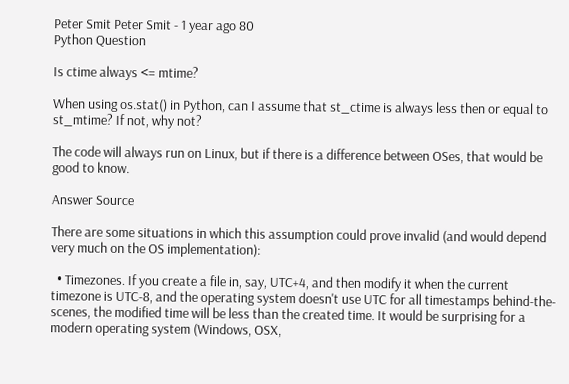Peter Smit Peter Smit - 1 year ago 80
Python Question

Is ctime always <= mtime?

When using os.stat() in Python, can I assume that st_ctime is always less then or equal to st_mtime? If not, why not?

The code will always run on Linux, but if there is a difference between OSes, that would be good to know.

Answer Source

There are some situations in which this assumption could prove invalid (and would depend very much on the OS implementation):

  • Timezones. If you create a file in, say, UTC+4, and then modify it when the current timezone is UTC-8, and the operating system doesn't use UTC for all timestamps behind-the-scenes, the modified time will be less than the created time. It would be surprising for a modern operating system (Windows, OSX,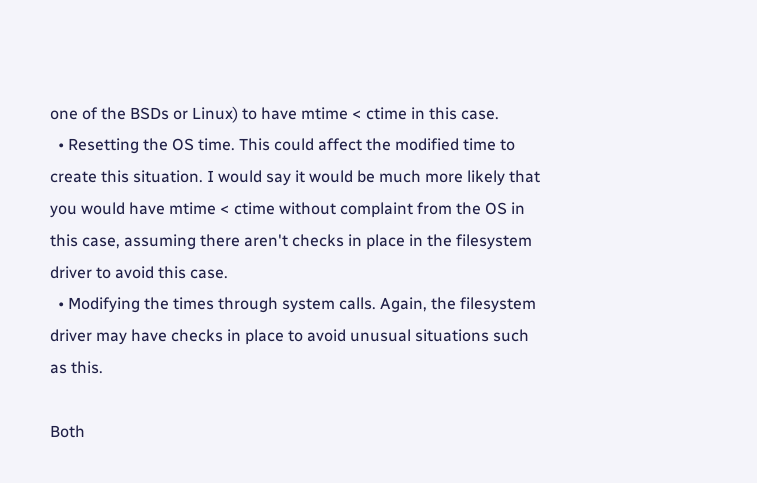one of the BSDs or Linux) to have mtime < ctime in this case.
  • Resetting the OS time. This could affect the modified time to create this situation. I would say it would be much more likely that you would have mtime < ctime without complaint from the OS in this case, assuming there aren't checks in place in the filesystem driver to avoid this case.
  • Modifying the times through system calls. Again, the filesystem driver may have checks in place to avoid unusual situations such as this.

Both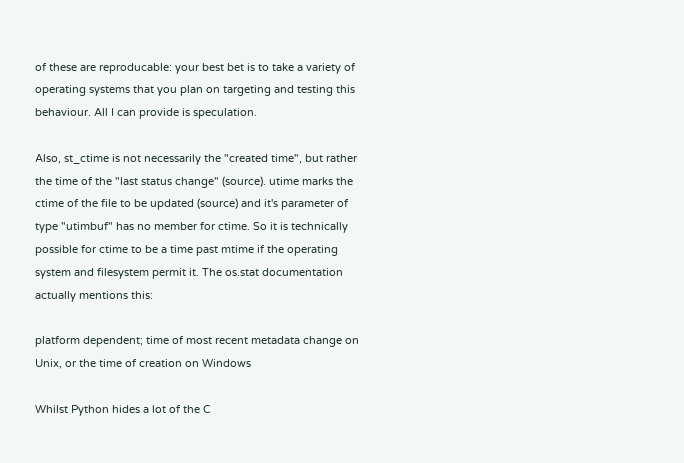of these are reproducable: your best bet is to take a variety of operating systems that you plan on targeting and testing this behaviour. All I can provide is speculation.

Also, st_ctime is not necessarily the "created time", but rather the time of the "last status change" (source). utime marks the ctime of the file to be updated (source) and it's parameter of type "utimbuf" has no member for ctime. So it is technically possible for ctime to be a time past mtime if the operating system and filesystem permit it. The os.stat documentation actually mentions this:

platform dependent; time of most recent metadata change on Unix, or the time of creation on Windows

Whilst Python hides a lot of the C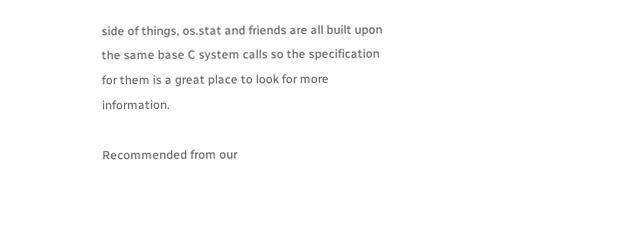side of things, os.stat and friends are all built upon the same base C system calls so the specification for them is a great place to look for more information.

Recommended from our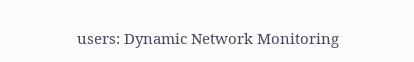users: Dynamic Network Monitoring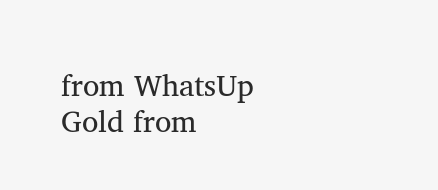from WhatsUp Gold from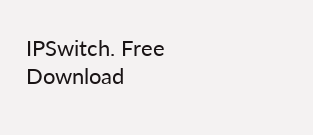IPSwitch. Free Download